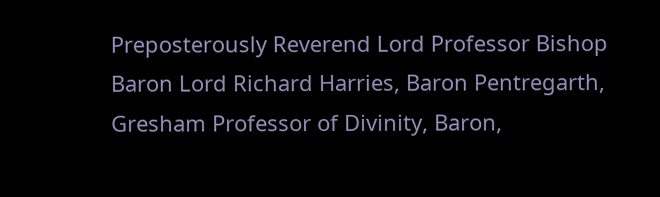Preposterously Reverend Lord Professor Bishop Baron Lord Richard Harries, Baron Pentregarth, Gresham Professor of Divinity, Baron,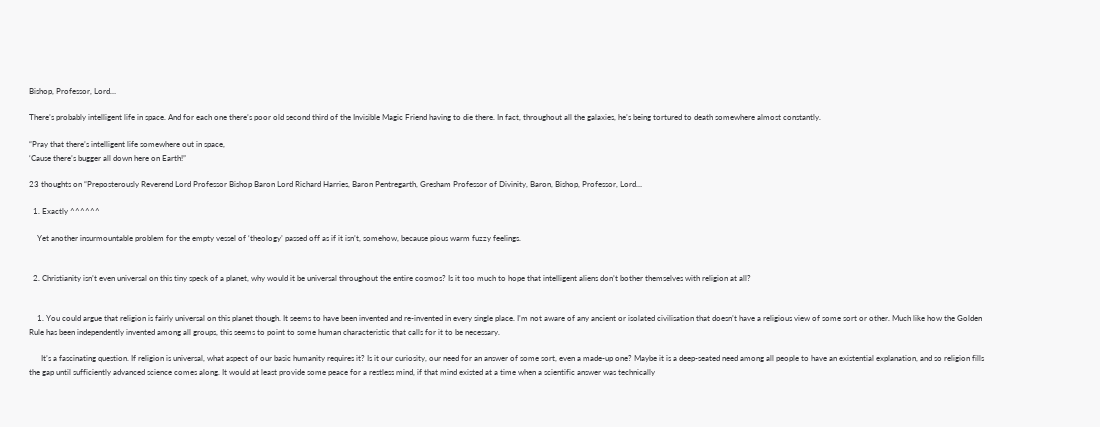Bishop, Professor, Lord…

There’s probably intelligent life in space. And for each one there’s poor old second third of the Invisible Magic Friend having to die there. In fact, throughout all the galaxies, he’s being tortured to death somewhere almost constantly.

“Pray that there’s intelligent life somewhere out in space,
‘Cause there’s bugger all down here on Earth!”

23 thoughts on “Preposterously Reverend Lord Professor Bishop Baron Lord Richard Harries, Baron Pentregarth, Gresham Professor of Divinity, Baron, Bishop, Professor, Lord…

  1. Exactly ^^^^^^

    Yet another insurmountable problem for the empty vessel of ‘theology’ passed off as if it isn’t, somehow, because pious warm fuzzy feelings.


  2. Christianity isn’t even universal on this tiny speck of a planet, why would it be universal throughout the entire cosmos? Is it too much to hope that intelligent aliens don’t bother themselves with religion at all?


    1. You could argue that religion is fairly universal on this planet though. It seems to have been invented and re-invented in every single place. I’m not aware of any ancient or isolated civilisation that doesn’t have a religious view of some sort or other. Much like how the Golden Rule has been independently invented among all groups, this seems to point to some human characteristic that calls for it to be necessary.

      It’s a fascinating question. If religion is universal, what aspect of our basic humanity requires it? Is it our curiosity, our need for an answer of some sort, even a made-up one? Maybe it is a deep-seated need among all people to have an existential explanation, and so religion fills the gap until sufficiently advanced science comes along. It would at least provide some peace for a restless mind, if that mind existed at a time when a scientific answer was technically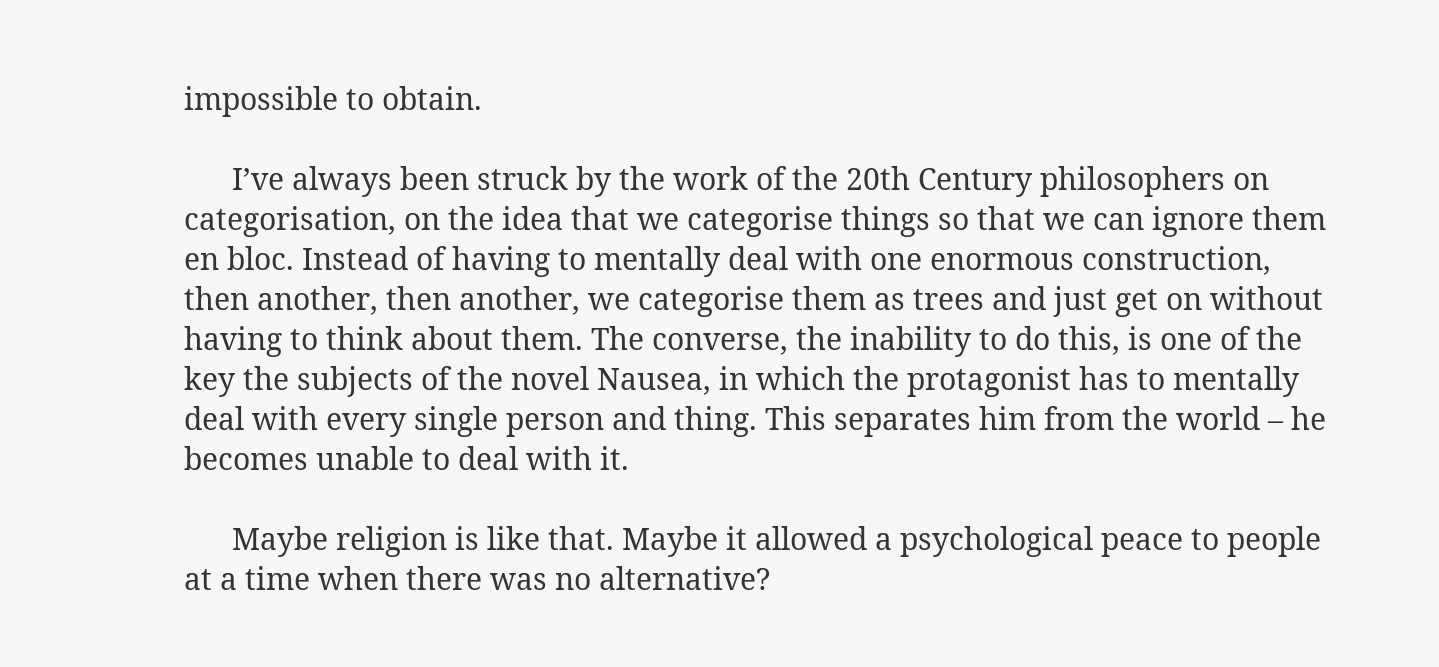impossible to obtain.

      I’ve always been struck by the work of the 20th Century philosophers on categorisation, on the idea that we categorise things so that we can ignore them en bloc. Instead of having to mentally deal with one enormous construction, then another, then another, we categorise them as trees and just get on without having to think about them. The converse, the inability to do this, is one of the key the subjects of the novel Nausea, in which the protagonist has to mentally deal with every single person and thing. This separates him from the world – he becomes unable to deal with it.

      Maybe religion is like that. Maybe it allowed a psychological peace to people at a time when there was no alternative?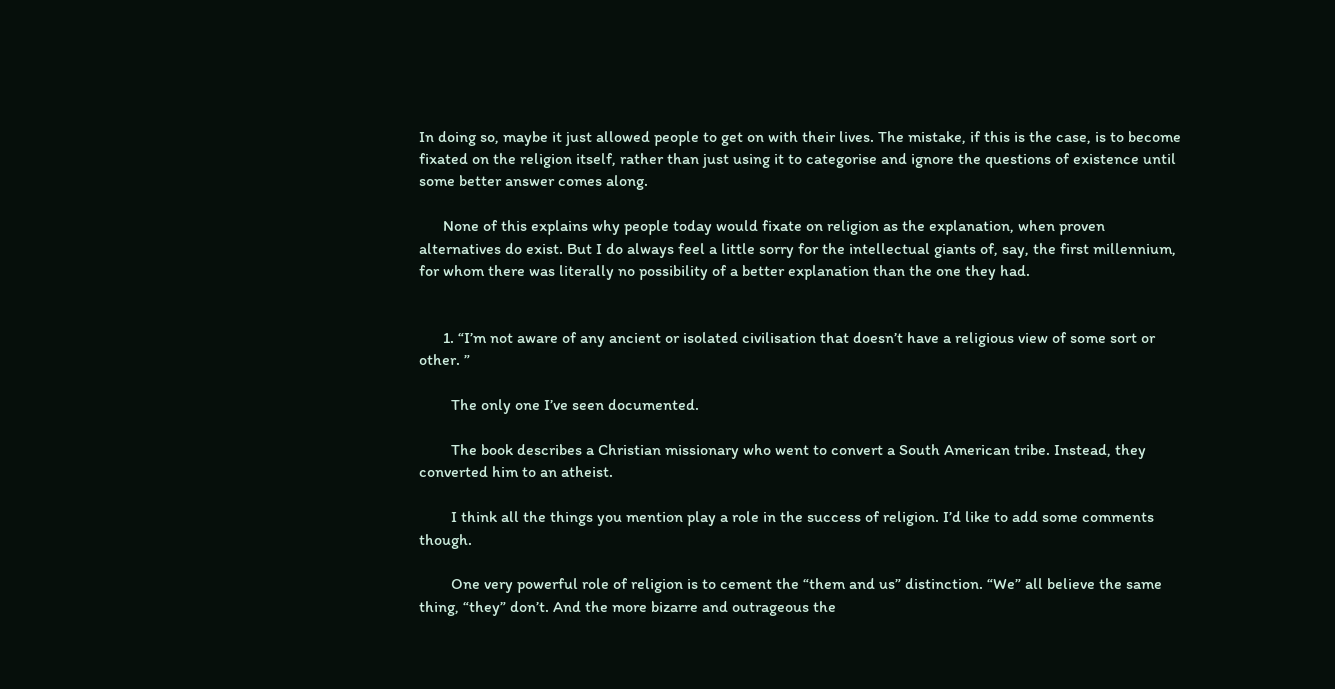In doing so, maybe it just allowed people to get on with their lives. The mistake, if this is the case, is to become fixated on the religion itself, rather than just using it to categorise and ignore the questions of existence until some better answer comes along.

      None of this explains why people today would fixate on religion as the explanation, when proven alternatives do exist. But I do always feel a little sorry for the intellectual giants of, say, the first millennium, for whom there was literally no possibility of a better explanation than the one they had.


      1. “I’m not aware of any ancient or isolated civilisation that doesn’t have a religious view of some sort or other. ”

        The only one I’ve seen documented.

        The book describes a Christian missionary who went to convert a South American tribe. Instead, they converted him to an atheist.

        I think all the things you mention play a role in the success of religion. I’d like to add some comments though.

        One very powerful role of religion is to cement the “them and us” distinction. “We” all believe the same thing, “they” don’t. And the more bizarre and outrageous the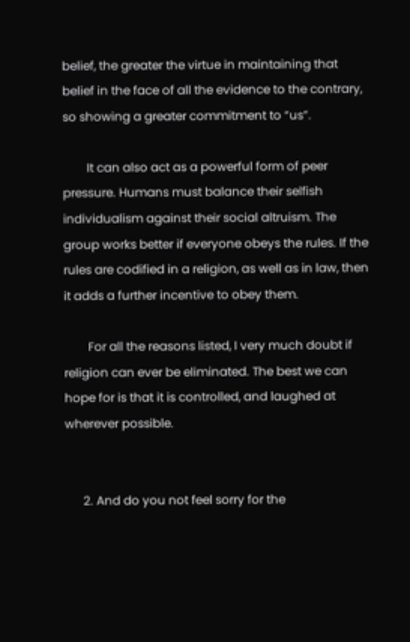belief, the greater the virtue in maintaining that belief in the face of all the evidence to the contrary, so showing a greater commitment to “us”.

        It can also act as a powerful form of peer pressure. Humans must balance their selfish individualism against their social altruism. The group works better if everyone obeys the rules. If the rules are codified in a religion, as well as in law, then it adds a further incentive to obey them.

        For all the reasons listed, I very much doubt if religion can ever be eliminated. The best we can hope for is that it is controlled, and laughed at wherever possible.


      2. And do you not feel sorry for the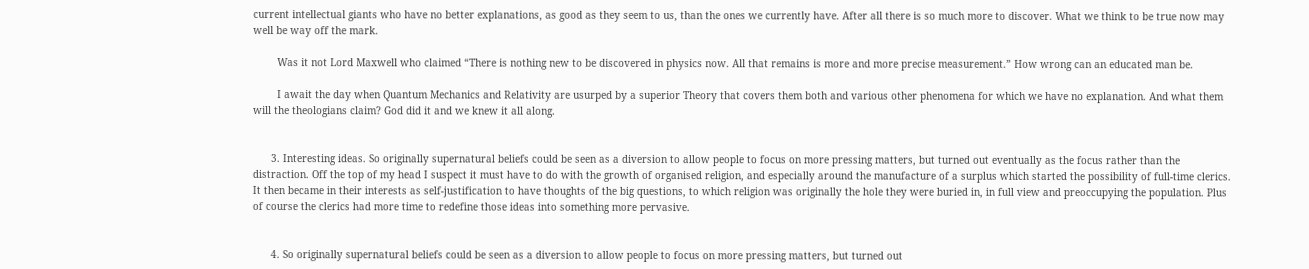current intellectual giants who have no better explanations, as good as they seem to us, than the ones we currently have. After all there is so much more to discover. What we think to be true now may well be way off the mark.

        Was it not Lord Maxwell who claimed “There is nothing new to be discovered in physics now. All that remains is more and more precise measurement.” How wrong can an educated man be.

        I await the day when Quantum Mechanics and Relativity are usurped by a superior Theory that covers them both and various other phenomena for which we have no explanation. And what them will the theologians claim? God did it and we knew it all along.


      3. Interesting ideas. So originally supernatural beliefs could be seen as a diversion to allow people to focus on more pressing matters, but turned out eventually as the focus rather than the distraction. Off the top of my head I suspect it must have to do with the growth of organised religion, and especially around the manufacture of a surplus which started the possibility of full-time clerics. It then became in their interests as self-justification to have thoughts of the big questions, to which religion was originally the hole they were buried in, in full view and preoccupying the population. Plus of course the clerics had more time to redefine those ideas into something more pervasive.


      4. So originally supernatural beliefs could be seen as a diversion to allow people to focus on more pressing matters, but turned out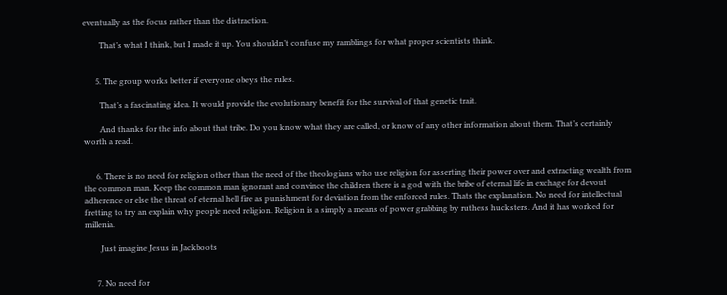eventually as the focus rather than the distraction.

        That’s what I think, but I made it up. You shouldn’t confuse my ramblings for what proper scientists think.


      5. The group works better if everyone obeys the rules.

        That’s a fascinating idea. It would provide the evolutionary benefit for the survival of that genetic trait.

        And thanks for the info about that tribe. Do you know what they are called, or know of any other information about them. That’s certainly worth a read.


      6. There is no need for religion other than the need of the theologians who use religion for asserting their power over and extracting wealth from the common man. Keep the common man ignorant and convince the children there is a god with the bribe of eternal life in exchage for devout adherence or else the threat of eternal hell fire as punishment for deviation from the enforced rules. Thats the explanation. No need for intellectual fretting to try an explain why people need religion. Religion is a simply a means of power grabbing by ruthess hucksters. And it has worked for millenia.

        Just imagine Jesus in Jackboots


      7. No need for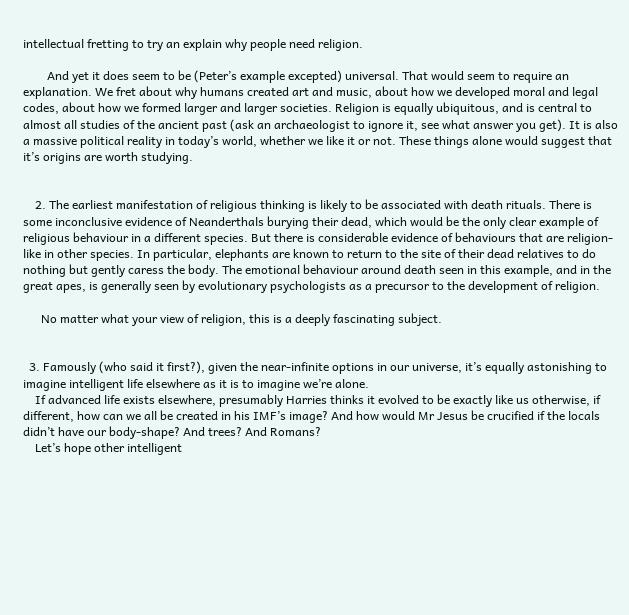intellectual fretting to try an explain why people need religion.

        And yet it does seem to be (Peter’s example excepted) universal. That would seem to require an explanation. We fret about why humans created art and music, about how we developed moral and legal codes, about how we formed larger and larger societies. Religion is equally ubiquitous, and is central to almost all studies of the ancient past (ask an archaeologist to ignore it, see what answer you get). It is also a massive political reality in today’s world, whether we like it or not. These things alone would suggest that it’s origins are worth studying.


    2. The earliest manifestation of religious thinking is likely to be associated with death rituals. There is some inconclusive evidence of Neanderthals burying their dead, which would be the only clear example of religious behaviour in a different species. But there is considerable evidence of behaviours that are religion-like in other species. In particular, elephants are known to return to the site of their dead relatives to do nothing but gently caress the body. The emotional behaviour around death seen in this example, and in the great apes, is generally seen by evolutionary psychologists as a precursor to the development of religion.

      No matter what your view of religion, this is a deeply fascinating subject.


  3. Famously (who said it first?), given the near-infinite options in our universe, it’s equally astonishing to imagine intelligent life elsewhere as it is to imagine we’re alone.
    If advanced life exists elsewhere, presumably Harries thinks it evolved to be exactly like us otherwise, if different, how can we all be created in his IMF’s image? And how would Mr Jesus be crucified if the locals didn’t have our body-shape? And trees? And Romans?
    Let’s hope other intelligent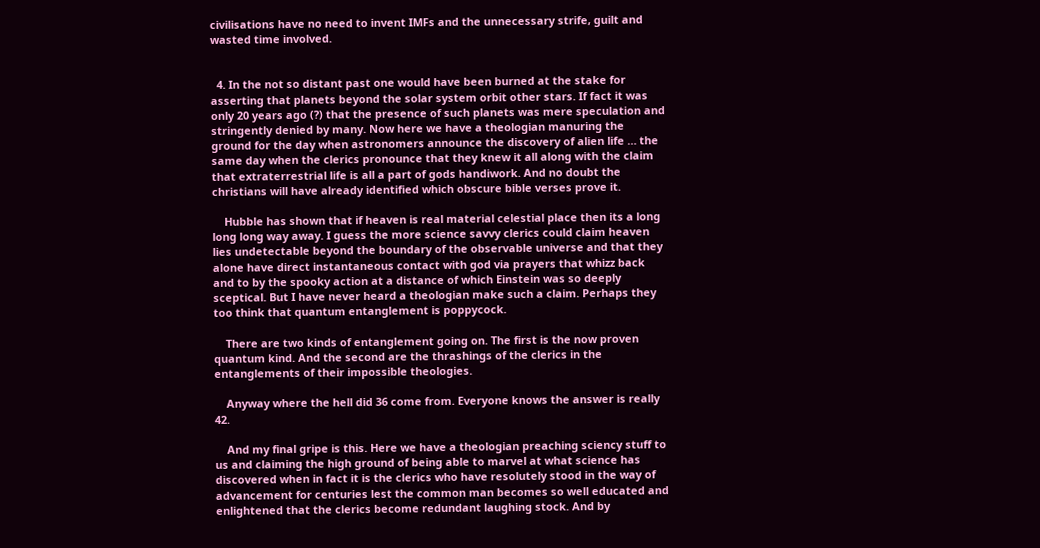civilisations have no need to invent IMFs and the unnecessary strife, guilt and wasted time involved.


  4. In the not so distant past one would have been burned at the stake for asserting that planets beyond the solar system orbit other stars. If fact it was only 20 years ago (?) that the presence of such planets was mere speculation and stringently denied by many. Now here we have a theologian manuring the ground for the day when astronomers announce the discovery of alien life … the same day when the clerics pronounce that they knew it all along with the claim that extraterrestrial life is all a part of gods handiwork. And no doubt the christians will have already identified which obscure bible verses prove it.

    Hubble has shown that if heaven is real material celestial place then its a long long long way away. I guess the more science savvy clerics could claim heaven lies undetectable beyond the boundary of the observable universe and that they alone have direct instantaneous contact with god via prayers that whizz back and to by the spooky action at a distance of which Einstein was so deeply sceptical. But I have never heard a theologian make such a claim. Perhaps they too think that quantum entanglement is poppycock.

    There are two kinds of entanglement going on. The first is the now proven quantum kind. And the second are the thrashings of the clerics in the entanglements of their impossible theologies.

    Anyway where the hell did 36 come from. Everyone knows the answer is really 42.

    And my final gripe is this. Here we have a theologian preaching sciency stuff to us and claiming the high ground of being able to marvel at what science has discovered when in fact it is the clerics who have resolutely stood in the way of advancement for centuries lest the common man becomes so well educated and enlightened that the clerics become redundant laughing stock. And by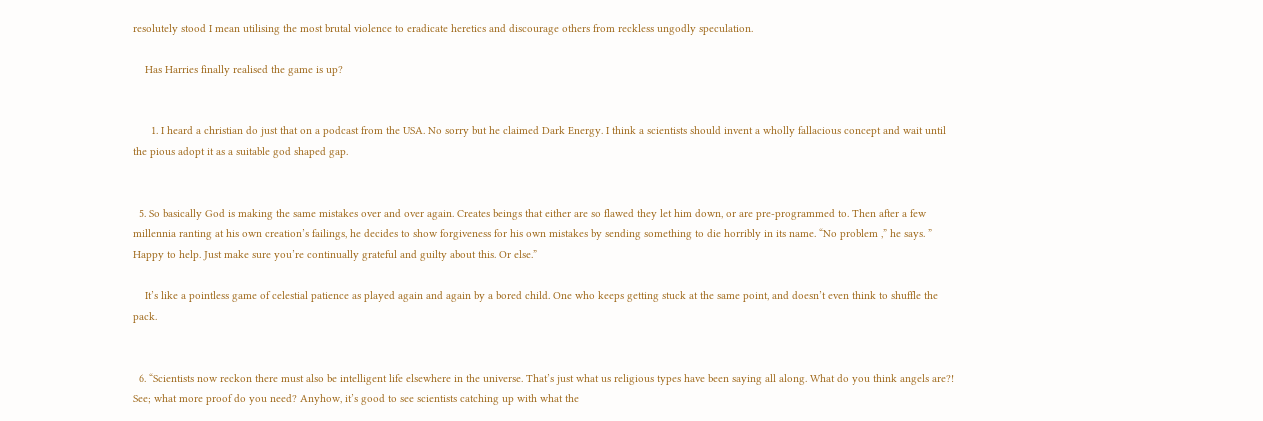resolutely stood I mean utilising the most brutal violence to eradicate heretics and discourage others from reckless ungodly speculation.

    Has Harries finally realised the game is up?


      1. I heard a christian do just that on a podcast from the USA. No sorry but he claimed Dark Energy. I think a scientists should invent a wholly fallacious concept and wait until the pious adopt it as a suitable god shaped gap.


  5. So basically God is making the same mistakes over and over again. Creates beings that either are so flawed they let him down, or are pre-programmed to. Then after a few millennia ranting at his own creation’s failings, he decides to show forgiveness for his own mistakes by sending something to die horribly in its name. “No problem ,” he says. ” Happy to help. Just make sure you’re continually grateful and guilty about this. Or else.”

    It’s like a pointless game of celestial patience as played again and again by a bored child. One who keeps getting stuck at the same point, and doesn’t even think to shuffle the pack.


  6. “Scientists now reckon there must also be intelligent life elsewhere in the universe. That’s just what us religious types have been saying all along. What do you think angels are?! See; what more proof do you need? Anyhow, it’s good to see scientists catching up with what the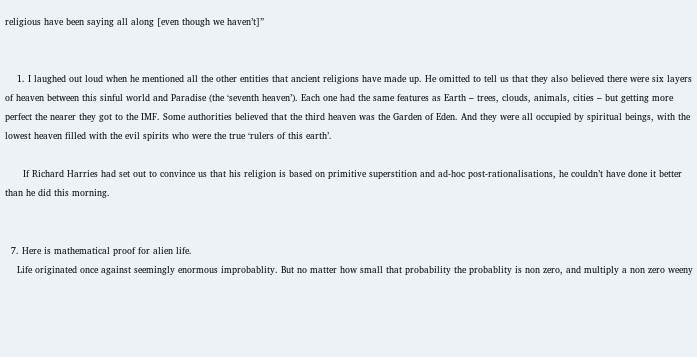religious have been saying all along [even though we haven’t]”


    1. I laughed out loud when he mentioned all the other entities that ancient religions have made up. He omitted to tell us that they also believed there were six layers of heaven between this sinful world and Paradise (the ‘seventh heaven’). Each one had the same features as Earth – trees, clouds, animals, cities – but getting more perfect the nearer they got to the IMF. Some authorities believed that the third heaven was the Garden of Eden. And they were all occupied by spiritual beings, with the lowest heaven filled with the evil spirits who were the true ‘rulers of this earth’.

      If Richard Harries had set out to convince us that his religion is based on primitive superstition and ad-hoc post-rationalisations, he couldn’t have done it better than he did this morning.


  7. Here is mathematical proof for alien life.
    Life originated once against seemingly enormous improbablity. But no matter how small that probability the probablity is non zero, and multiply a non zero weeny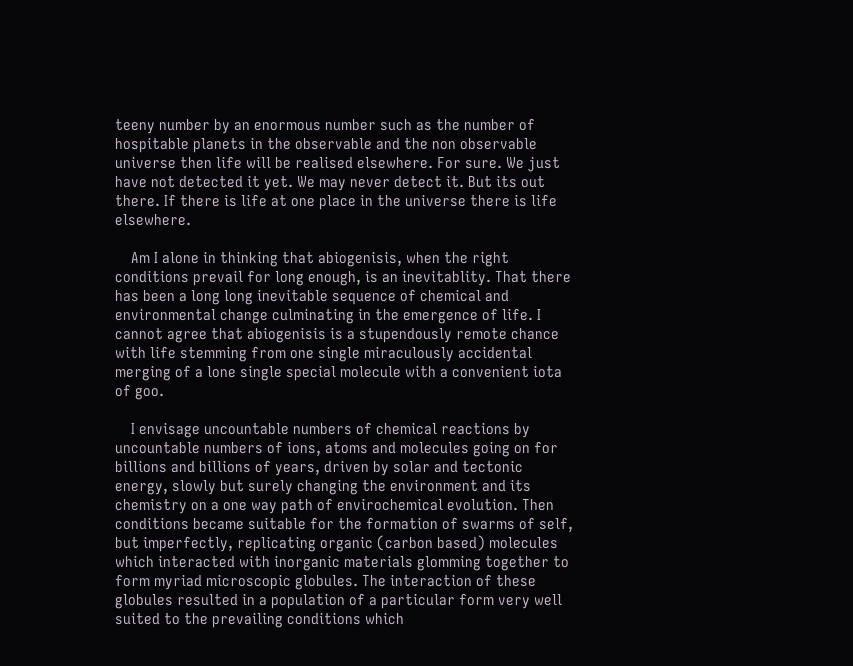teeny number by an enormous number such as the number of hospitable planets in the observable and the non observable universe then life will be realised elsewhere. For sure. We just have not detected it yet. We may never detect it. But its out there. If there is life at one place in the universe there is life elsewhere.

    Am I alone in thinking that abiogenisis, when the right conditions prevail for long enough, is an inevitablity. That there has been a long long inevitable sequence of chemical and environmental change culminating in the emergence of life. I cannot agree that abiogenisis is a stupendously remote chance with life stemming from one single miraculously accidental merging of a lone single special molecule with a convenient iota of goo.

    I envisage uncountable numbers of chemical reactions by uncountable numbers of ions, atoms and molecules going on for billions and billions of years, driven by solar and tectonic energy, slowly but surely changing the environment and its chemistry on a one way path of envirochemical evolution. Then conditions became suitable for the formation of swarms of self, but imperfectly, replicating organic (carbon based) molecules which interacted with inorganic materials glomming together to form myriad microscopic globules. The interaction of these globules resulted in a population of a particular form very well suited to the prevailing conditions which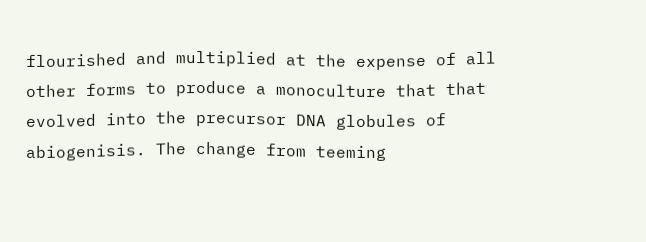flourished and multiplied at the expense of all other forms to produce a monoculture that that evolved into the precursor DNA globules of abiogenisis. The change from teeming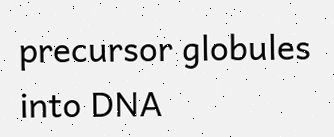precursor globules into DNA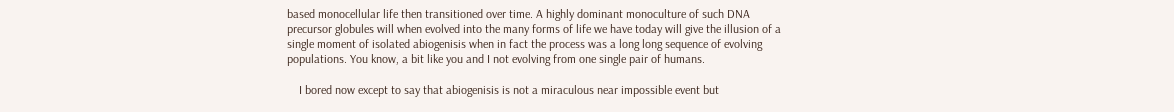based monocellular life then transitioned over time. A highly dominant monoculture of such DNA precursor globules will when evolved into the many forms of life we have today will give the illusion of a single moment of isolated abiogenisis when in fact the process was a long long sequence of evolving populations. You know, a bit like you and I not evolving from one single pair of humans.

    I bored now except to say that abiogenisis is not a miraculous near impossible event but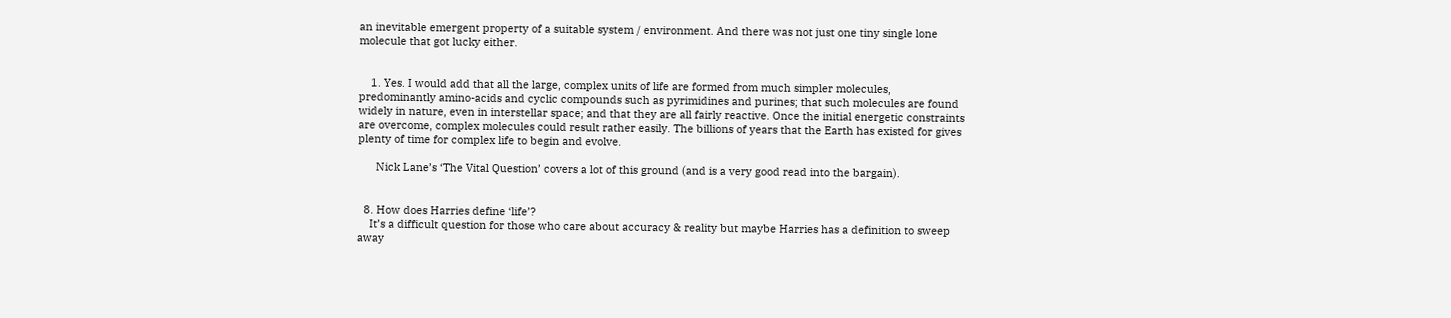an inevitable emergent property of a suitable system / environment. And there was not just one tiny single lone molecule that got lucky either.


    1. Yes. I would add that all the large, complex units of life are formed from much simpler molecules, predominantly amino-acids and cyclic compounds such as pyrimidines and purines; that such molecules are found widely in nature, even in interstellar space; and that they are all fairly reactive. Once the initial energetic constraints are overcome, complex molecules could result rather easily. The billions of years that the Earth has existed for gives plenty of time for complex life to begin and evolve.

      Nick Lane’s ‘The Vital Question’ covers a lot of this ground (and is a very good read into the bargain).


  8. How does Harries define ‘life’?
    It’s a difficult question for those who care about accuracy & reality but maybe Harries has a definition to sweep away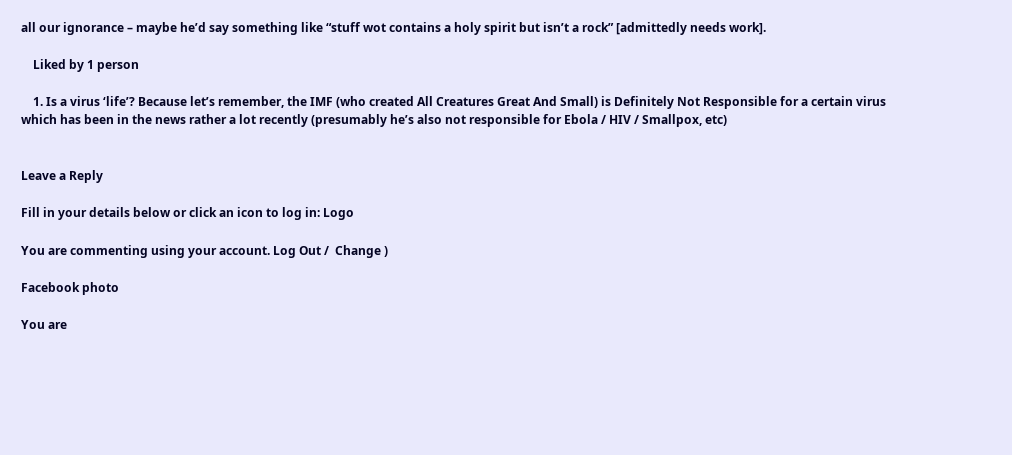all our ignorance – maybe he’d say something like “stuff wot contains a holy spirit but isn’t a rock” [admittedly needs work].

    Liked by 1 person

    1. Is a virus ‘life’? Because let’s remember, the IMF (who created All Creatures Great And Small) is Definitely Not Responsible for a certain virus which has been in the news rather a lot recently (presumably he’s also not responsible for Ebola / HIV / Smallpox, etc)


Leave a Reply

Fill in your details below or click an icon to log in: Logo

You are commenting using your account. Log Out /  Change )

Facebook photo

You are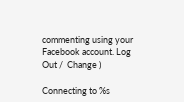commenting using your Facebook account. Log Out /  Change )

Connecting to %s